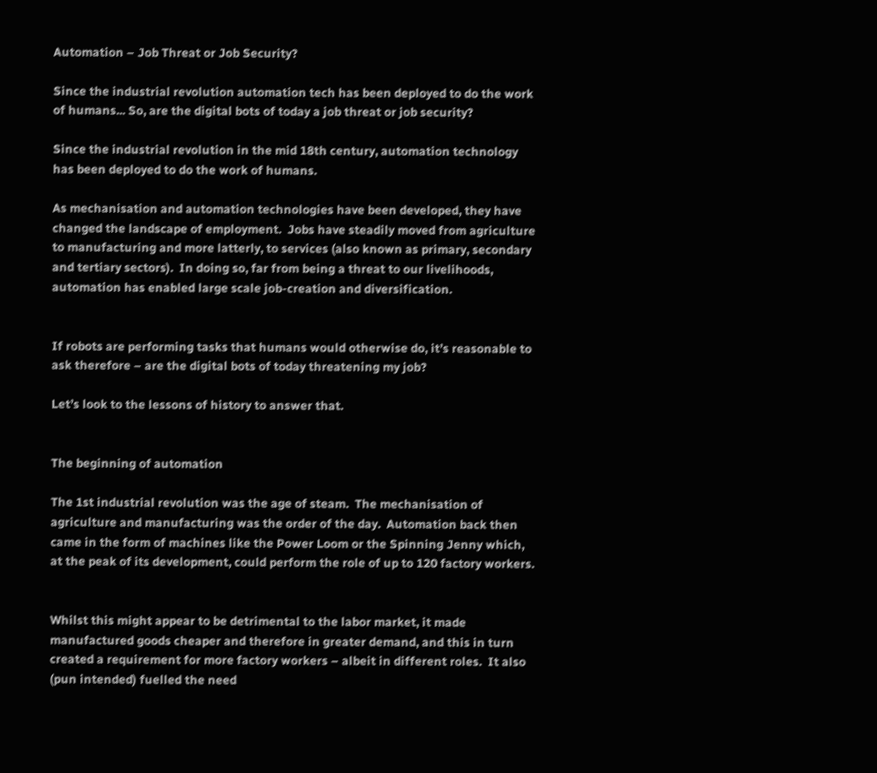Automation – Job Threat or Job Security?

Since the industrial revolution automation tech has been deployed to do the work of humans... So, are the digital bots of today a job threat or job security?

Since the industrial revolution in the mid 18th century, automation technology has been deployed to do the work of humans.

As mechanisation and automation technologies have been developed, they have changed the landscape of employment.  Jobs have steadily moved from agriculture to manufacturing and more latterly, to services (also known as primary, secondary and tertiary sectors).  In doing so, far from being a threat to our livelihoods, automation has enabled large scale job-creation and diversification.


If robots are performing tasks that humans would otherwise do, it’s reasonable to ask therefore – are the digital bots of today threatening my job?

Let’s look to the lessons of history to answer that.


The beginning of automation

The 1st industrial revolution was the age of steam.  The mechanisation of agriculture and manufacturing was the order of the day.  Automation back then came in the form of machines like the Power Loom or the Spinning Jenny which, at the peak of its development, could perform the role of up to 120 factory workers.


Whilst this might appear to be detrimental to the labor market, it made manufactured goods cheaper and therefore in greater demand, and this in turn created a requirement for more factory workers – albeit in different roles.  It also (pun intended) fuelled the need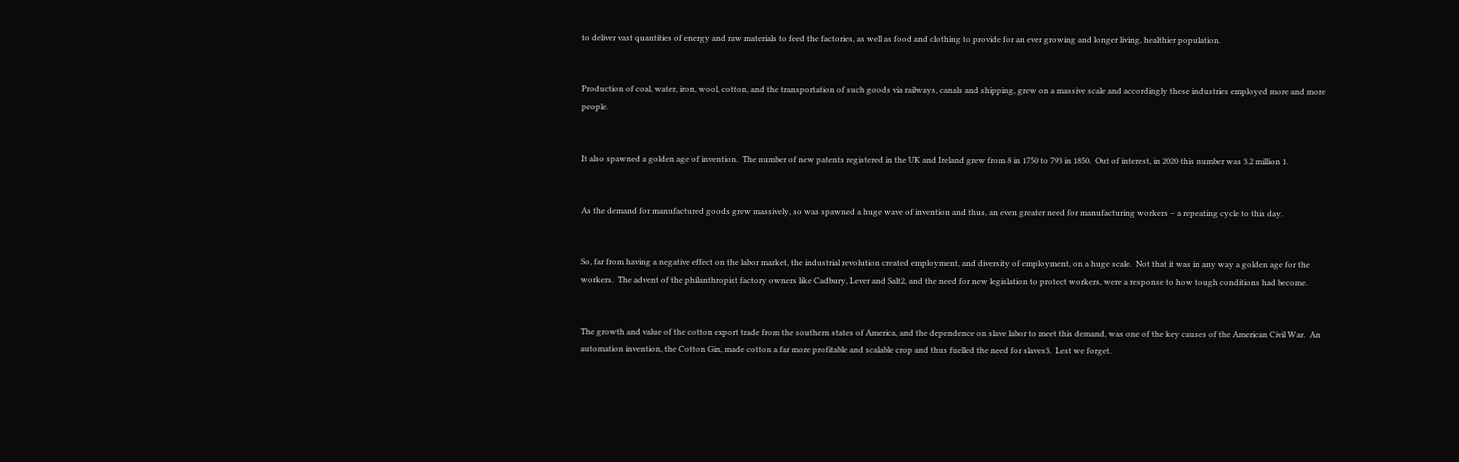to deliver vast quantities of energy and raw materials to feed the factories, as well as food and clothing to provide for an ever growing and longer living, healthier population.


Production of coal, water, iron, wool, cotton, and the transportation of such goods via railways, canals and shipping, grew on a massive scale and accordingly these industries employed more and more people.


It also spawned a golden age of invention.  The number of new patents registered in the UK and Ireland grew from 8 in 1750 to 793 in 1850.  Out of interest, in 2020 this number was 3.2 million 1.


As the demand for manufactured goods grew massively, so was spawned a huge wave of invention and thus, an even greater need for manufacturing workers – a repeating cycle to this day.


So, far from having a negative effect on the labor market, the industrial revolution created employment, and diversity of employment, on a huge scale.  Not that it was in any way a golden age for the workers.  The advent of the philanthropist factory owners like Cadbury, Lever and Salt2, and the need for new legislation to protect workers, were a response to how tough conditions had become.


The growth and value of the cotton export trade from the southern states of America, and the dependence on slave labor to meet this demand, was one of the key causes of the American Civil War.  An automation invention, the Cotton Gin, made cotton a far more profitable and scalable crop and thus fuelled the need for slaves3.  Lest we forget.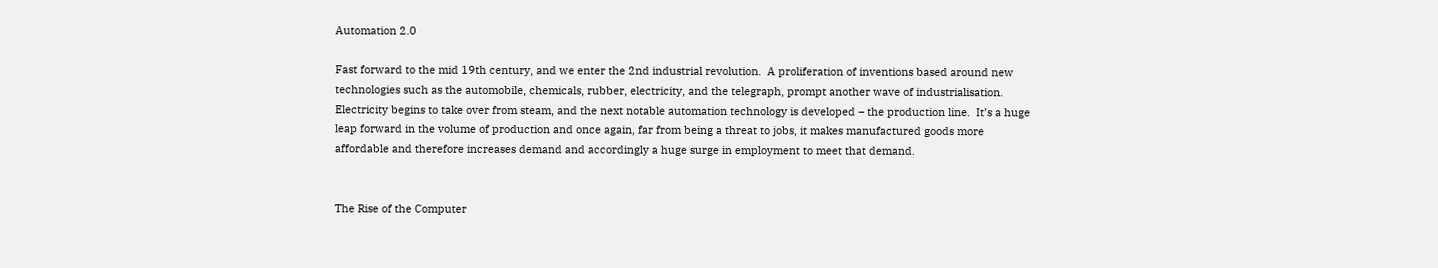Automation 2.0

Fast forward to the mid 19th century, and we enter the 2nd industrial revolution.  A proliferation of inventions based around new technologies such as the automobile, chemicals, rubber, electricity, and the telegraph, prompt another wave of industrialisation.  Electricity begins to take over from steam, and the next notable automation technology is developed – the production line.  It’s a huge leap forward in the volume of production and once again, far from being a threat to jobs, it makes manufactured goods more affordable and therefore increases demand and accordingly a huge surge in employment to meet that demand.


The Rise of the Computer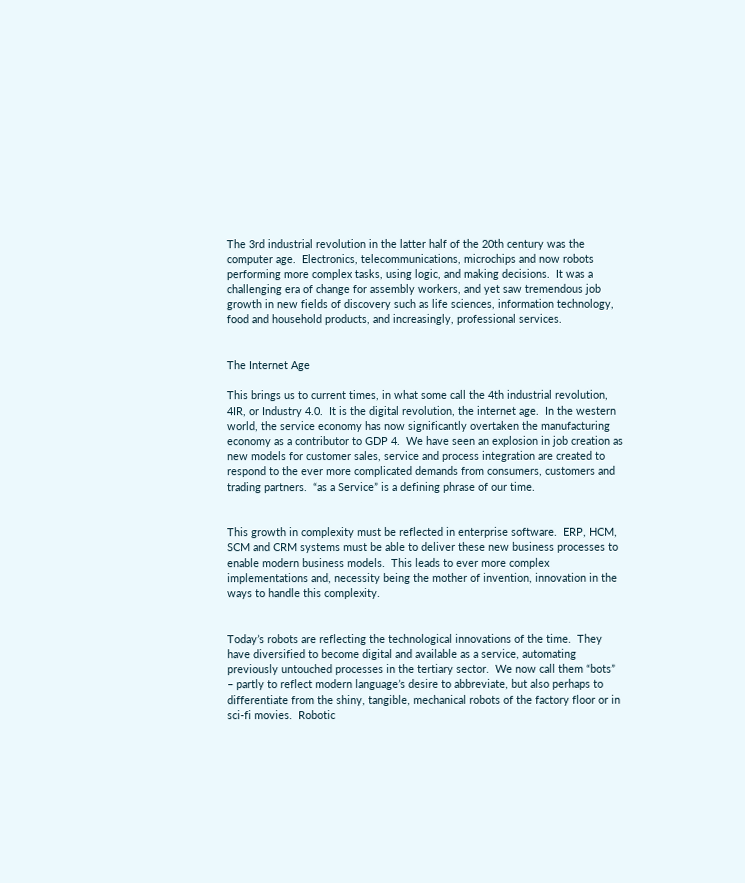The 3rd industrial revolution in the latter half of the 20th century was the computer age.  Electronics, telecommunications, microchips and now robots performing more complex tasks, using logic, and making decisions.  It was a challenging era of change for assembly workers, and yet saw tremendous job growth in new fields of discovery such as life sciences, information technology, food and household products, and increasingly, professional services.


The Internet Age

This brings us to current times, in what some call the 4th industrial revolution, 4IR, or Industry 4.0.  It is the digital revolution, the internet age.  In the western world, the service economy has now significantly overtaken the manufacturing economy as a contributor to GDP 4.  We have seen an explosion in job creation as new models for customer sales, service and process integration are created to respond to the ever more complicated demands from consumers, customers and trading partners.  “as a Service” is a defining phrase of our time.


This growth in complexity must be reflected in enterprise software.  ERP, HCM, SCM and CRM systems must be able to deliver these new business processes to enable modern business models.  This leads to ever more complex implementations and, necessity being the mother of invention, innovation in the ways to handle this complexity.


Today’s robots are reflecting the technological innovations of the time.  They have diversified to become digital and available as a service, automating previously untouched processes in the tertiary sector.  We now call them “bots” – partly to reflect modern language’s desire to abbreviate, but also perhaps to differentiate from the shiny, tangible, mechanical robots of the factory floor or in sci-fi movies.  Robotic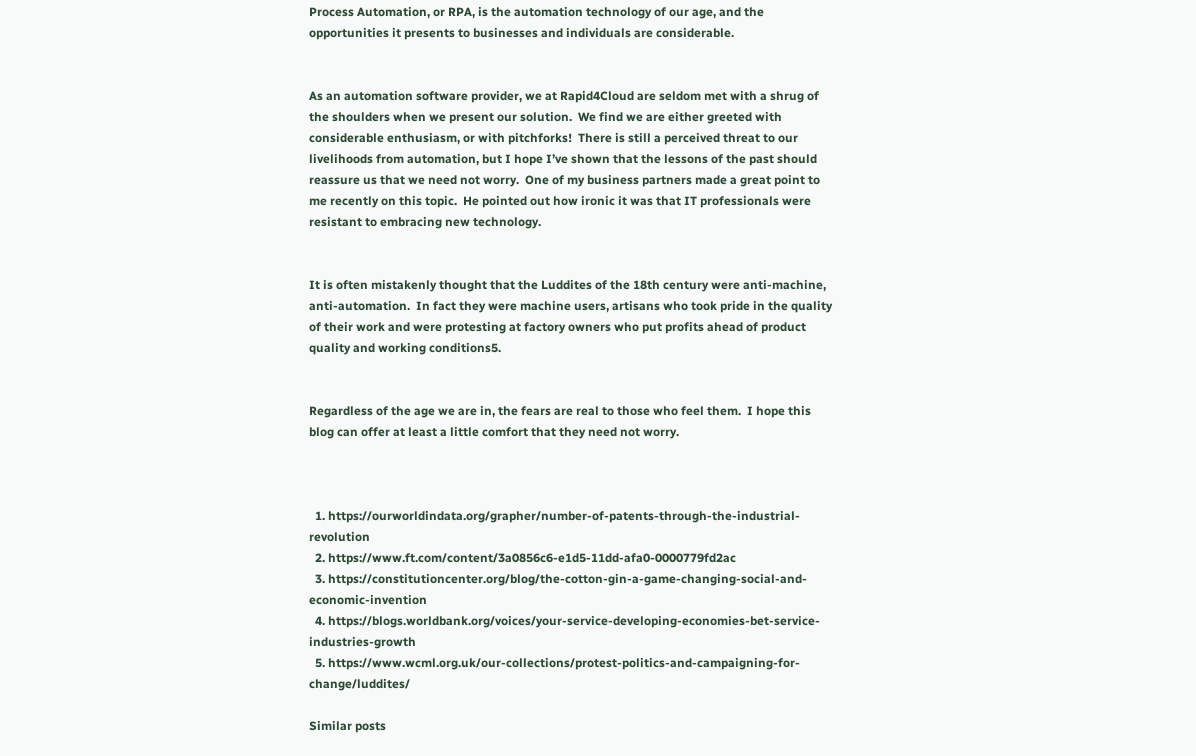Process Automation, or RPA, is the automation technology of our age, and the opportunities it presents to businesses and individuals are considerable.


As an automation software provider, we at Rapid4Cloud are seldom met with a shrug of the shoulders when we present our solution.  We find we are either greeted with considerable enthusiasm, or with pitchforks!  There is still a perceived threat to our livelihoods from automation, but I hope I’ve shown that the lessons of the past should reassure us that we need not worry.  One of my business partners made a great point to me recently on this topic.  He pointed out how ironic it was that IT professionals were resistant to embracing new technology.


It is often mistakenly thought that the Luddites of the 18th century were anti-machine, anti-automation.  In fact they were machine users, artisans who took pride in the quality of their work and were protesting at factory owners who put profits ahead of product quality and working conditions5.


Regardless of the age we are in, the fears are real to those who feel them.  I hope this blog can offer at least a little comfort that they need not worry.



  1. https://ourworldindata.org/grapher/number-of-patents-through-the-industrial-revolution
  2. https://www.ft.com/content/3a0856c6-e1d5-11dd-afa0-0000779fd2ac
  3. https://constitutioncenter.org/blog/the-cotton-gin-a-game-changing-social-and-economic-invention
  4. https://blogs.worldbank.org/voices/your-service-developing-economies-bet-service-industries-growth
  5. https://www.wcml.org.uk/our-collections/protest-politics-and-campaigning-for-change/luddites/

Similar posts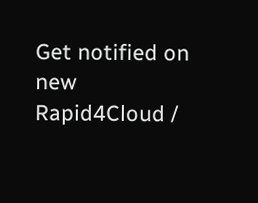Get notified on new Rapid4Cloud /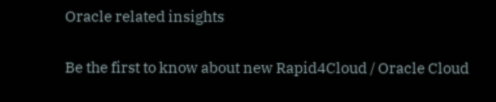Oracle related insights

Be the first to know about new Rapid4Cloud / Oracle Cloud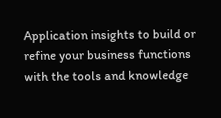Application insights to build or refine your business functions with the tools and knowledge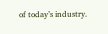of today’s industry.